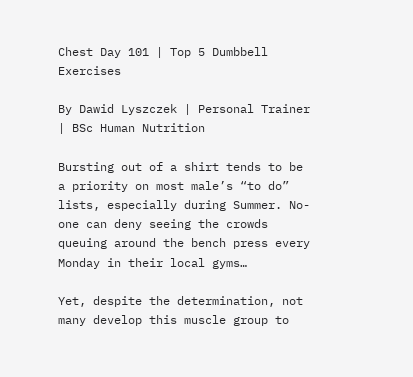Chest Day 101 | Top 5 Dumbbell Exercises

By Dawid Lyszczek | Personal Trainer | BSc Human Nutrition

Bursting out of a shirt tends to be a priority on most male’s “to do” lists, especially during Summer. No-one can deny seeing the crowds queuing around the bench press every Monday in their local gyms…

Yet, despite the determination, not many develop this muscle group to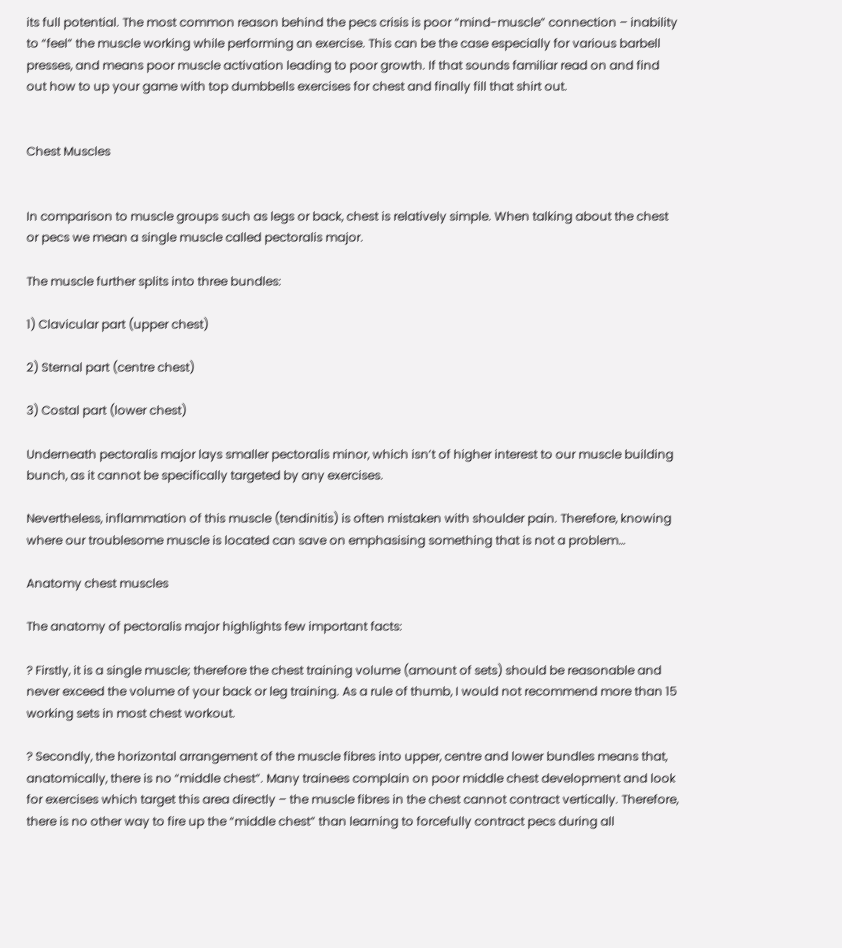its full potential. The most common reason behind the pecs crisis is poor “mind-muscle” connection – inability to “feel” the muscle working while performing an exercise. This can be the case especially for various barbell presses, and means poor muscle activation leading to poor growth. If that sounds familiar read on and find out how to up your game with top dumbbells exercises for chest and finally fill that shirt out.


Chest Muscles


In comparison to muscle groups such as legs or back, chest is relatively simple. When talking about the chest or pecs we mean a single muscle called pectoralis major.

The muscle further splits into three bundles:

1) Clavicular part (upper chest)

2) Sternal part (centre chest)

3) Costal part (lower chest)

Underneath pectoralis major lays smaller pectoralis minor, which isn’t of higher interest to our muscle building bunch, as it cannot be specifically targeted by any exercises.

Nevertheless, inflammation of this muscle (tendinitis) is often mistaken with shoulder pain. Therefore, knowing where our troublesome muscle is located can save on emphasising something that is not a problem…

Anatomy chest muscles

The anatomy of pectoralis major highlights few important facts:

? Firstly, it is a single muscle; therefore the chest training volume (amount of sets) should be reasonable and never exceed the volume of your back or leg training. As a rule of thumb, I would not recommend more than 15 working sets in most chest workout.

? Secondly, the horizontal arrangement of the muscle fibres into upper, centre and lower bundles means that, anatomically, there is no “middle chest”. Many trainees complain on poor middle chest development and look for exercises which target this area directly – the muscle fibres in the chest cannot contract vertically. Therefore, there is no other way to fire up the “middle chest” than learning to forcefully contract pecs during all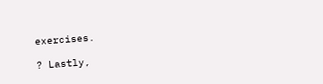exercises.

? Lastly,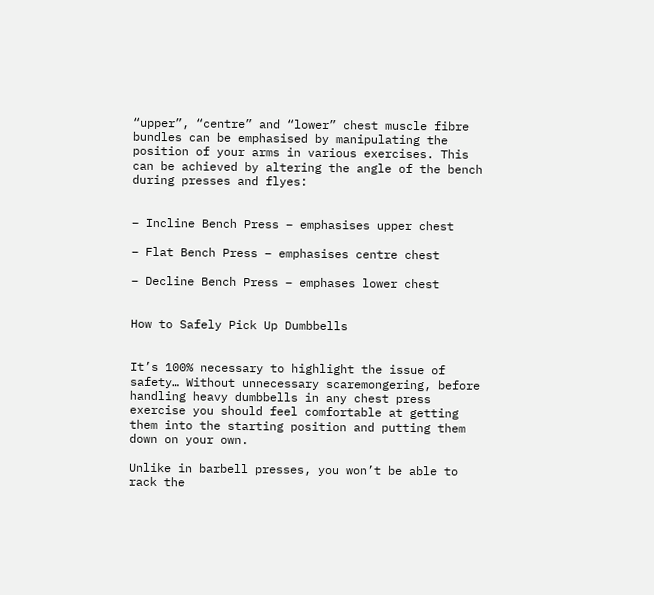“upper”, “centre” and “lower” chest muscle fibre bundles can be emphasised by manipulating the position of your arms in various exercises. This can be achieved by altering the angle of the bench during presses and flyes:


– Incline Bench Press – emphasises upper chest

– Flat Bench Press – emphasises centre chest

– Decline Bench Press – emphases lower chest


How to Safely Pick Up Dumbbells


It’s 100% necessary to highlight the issue of safety… Without unnecessary scaremongering, before handling heavy dumbbells in any chest press exercise you should feel comfortable at getting them into the starting position and putting them down on your own.

Unlike in barbell presses, you won’t be able to rack the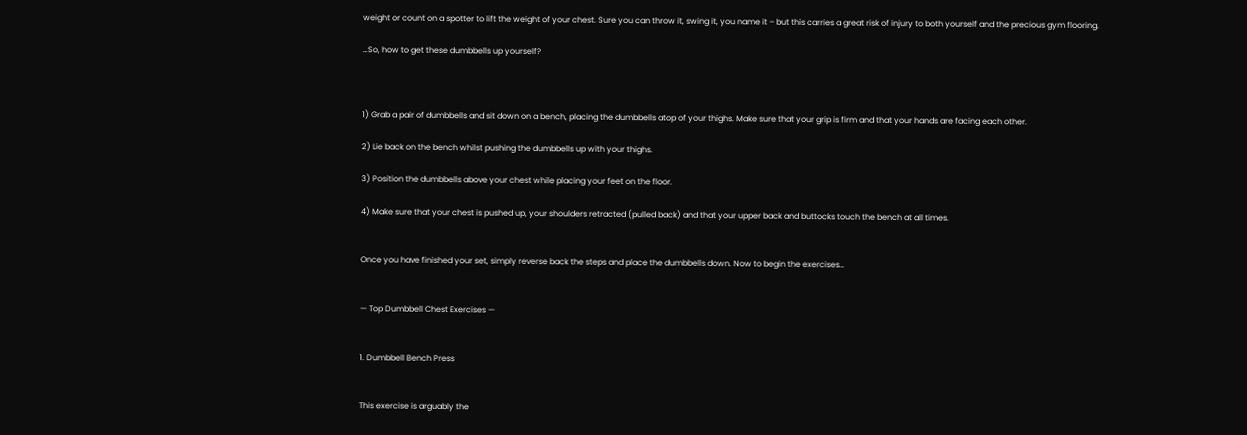weight or count on a spotter to lift the weight of your chest. Sure you can throw it, swing it, you name it – but this carries a great risk of injury to both yourself and the precious gym flooring.

…So, how to get these dumbbells up yourself?



1) Grab a pair of dumbbells and sit down on a bench, placing the dumbbells atop of your thighs. Make sure that your grip is firm and that your hands are facing each other.

2) Lie back on the bench whilst pushing the dumbbells up with your thighs.

3) Position the dumbbells above your chest while placing your feet on the floor.

4) Make sure that your chest is pushed up, your shoulders retracted (pulled back) and that your upper back and buttocks touch the bench at all times.


Once you have finished your set, simply reverse back the steps and place the dumbbells down. Now to begin the exercises…


— Top Dumbbell Chest Exercises —


1. Dumbbell Bench Press


This exercise is arguably the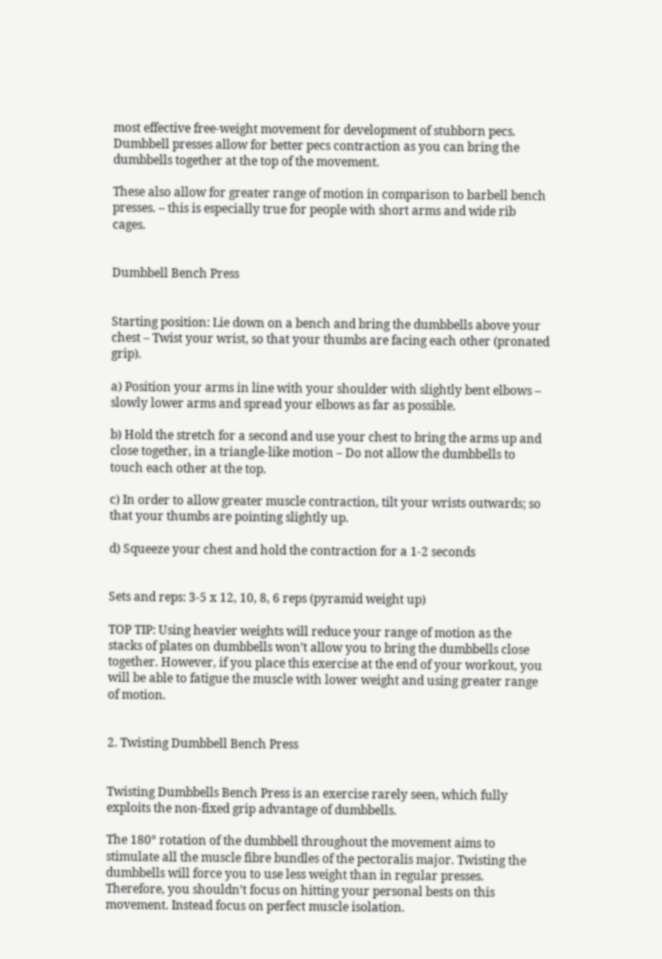most effective free-weight movement for development of stubborn pecs. Dumbbell presses allow for better pecs contraction as you can bring the dumbbells together at the top of the movement.

These also allow for greater range of motion in comparison to barbell bench presses. – this is especially true for people with short arms and wide rib cages.


Dumbbell Bench Press


Starting position: Lie down on a bench and bring the dumbbells above your chest – Twist your wrist, so that your thumbs are facing each other (pronated grip).

a) Position your arms in line with your shoulder with slightly bent elbows – slowly lower arms and spread your elbows as far as possible.

b) Hold the stretch for a second and use your chest to bring the arms up and close together, in a triangle-like motion – Do not allow the dumbbells to touch each other at the top.

c) In order to allow greater muscle contraction, tilt your wrists outwards; so that your thumbs are pointing slightly up.

d) Squeeze your chest and hold the contraction for a 1-2 seconds


Sets and reps: 3-5 x 12, 10, 8, 6 reps (pyramid weight up)

TOP TIP: Using heavier weights will reduce your range of motion as the stacks of plates on dumbbells won’t allow you to bring the dumbbells close together. However, if you place this exercise at the end of your workout, you will be able to fatigue the muscle with lower weight and using greater range of motion.


2. Twisting Dumbbell Bench Press


Twisting Dumbbells Bench Press is an exercise rarely seen, which fully exploits the non-fixed grip advantage of dumbbells.

The 180° rotation of the dumbbell throughout the movement aims to stimulate all the muscle fibre bundles of the pectoralis major. Twisting the dumbbells will force you to use less weight than in regular presses. Therefore, you shouldn’t focus on hitting your personal bests on this movement. Instead focus on perfect muscle isolation.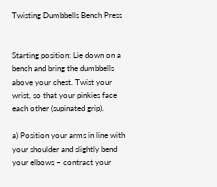Twisting Dumbbells Bench Press


Starting position: Lie down on a bench and bring the dumbbells above your chest. Twist your wrist, so that your pinkies face each other (supinated grip).

a) Position your arms in line with your shoulder and slightly bend your elbows – contract your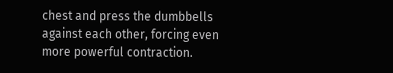chest and press the dumbbells against each other, forcing even more powerful contraction.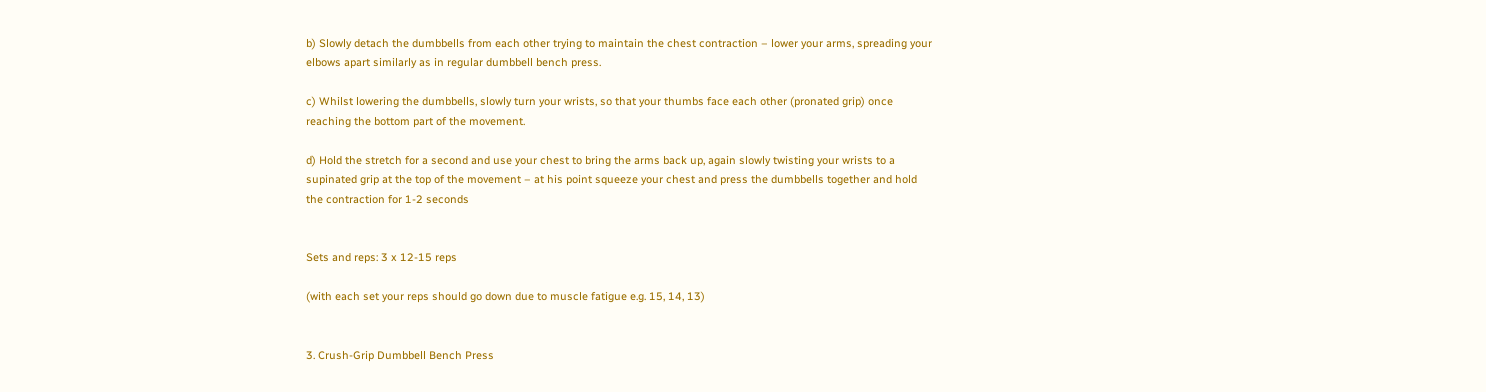b) Slowly detach the dumbbells from each other trying to maintain the chest contraction – lower your arms, spreading your elbows apart similarly as in regular dumbbell bench press.

c) Whilst lowering the dumbbells, slowly turn your wrists, so that your thumbs face each other (pronated grip) once reaching the bottom part of the movement.

d) Hold the stretch for a second and use your chest to bring the arms back up, again slowly twisting your wrists to a supinated grip at the top of the movement – at his point squeeze your chest and press the dumbbells together and hold the contraction for 1-2 seconds


Sets and reps: 3 x 12-15 reps

(with each set your reps should go down due to muscle fatigue e.g. 15, 14, 13)


3. Crush-Grip Dumbbell Bench Press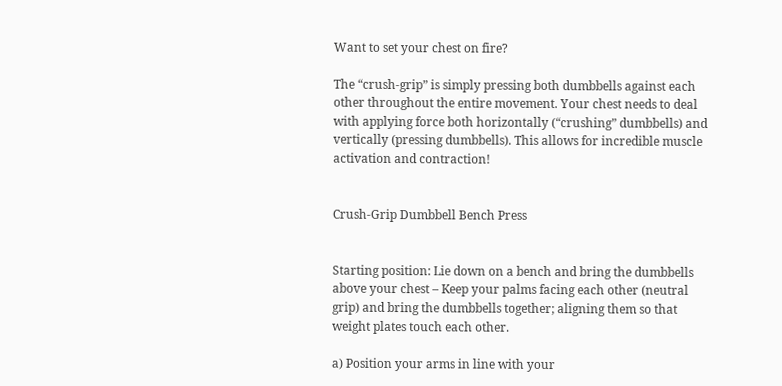Want to set your chest on fire?

The “crush-grip” is simply pressing both dumbbells against each other throughout the entire movement. Your chest needs to deal with applying force both horizontally (“crushing” dumbbells) and vertically (pressing dumbbells). This allows for incredible muscle activation and contraction!


Crush-Grip Dumbbell Bench Press


Starting position: Lie down on a bench and bring the dumbbells above your chest – Keep your palms facing each other (neutral grip) and bring the dumbbells together; aligning them so that weight plates touch each other.

a) Position your arms in line with your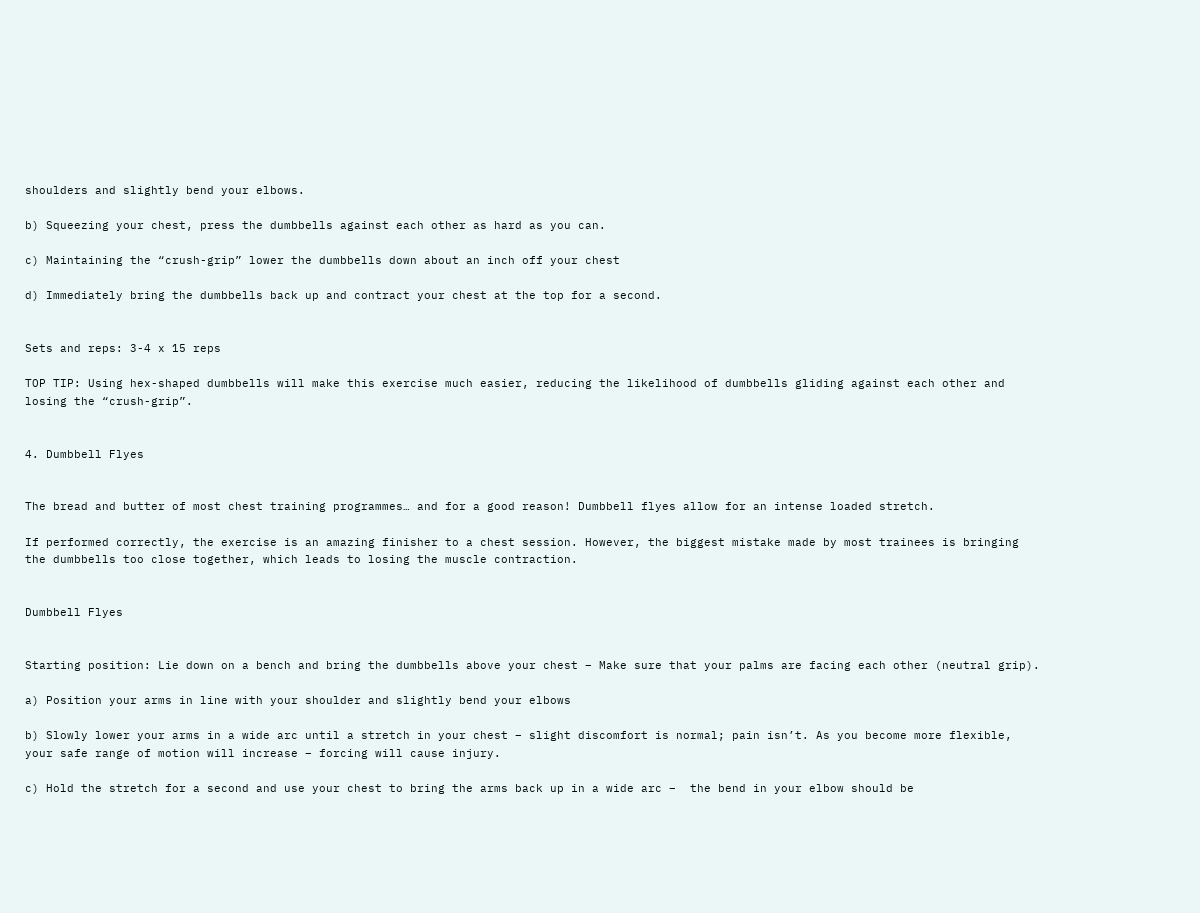shoulders and slightly bend your elbows.

b) Squeezing your chest, press the dumbbells against each other as hard as you can.

c) Maintaining the “crush-grip” lower the dumbbells down about an inch off your chest

d) Immediately bring the dumbbells back up and contract your chest at the top for a second.


Sets and reps: 3-4 x 15 reps

TOP TIP: Using hex-shaped dumbbells will make this exercise much easier, reducing the likelihood of dumbbells gliding against each other and losing the “crush-grip”.


4. Dumbbell Flyes


The bread and butter of most chest training programmes… and for a good reason! Dumbbell flyes allow for an intense loaded stretch.

If performed correctly, the exercise is an amazing finisher to a chest session. However, the biggest mistake made by most trainees is bringing the dumbbells too close together, which leads to losing the muscle contraction.


Dumbbell Flyes


Starting position: Lie down on a bench and bring the dumbbells above your chest – Make sure that your palms are facing each other (neutral grip).

a) Position your arms in line with your shoulder and slightly bend your elbows

b) Slowly lower your arms in a wide arc until a stretch in your chest – slight discomfort is normal; pain isn’t. As you become more flexible, your safe range of motion will increase – forcing will cause injury.

c) Hold the stretch for a second and use your chest to bring the arms back up in a wide arc –  the bend in your elbow should be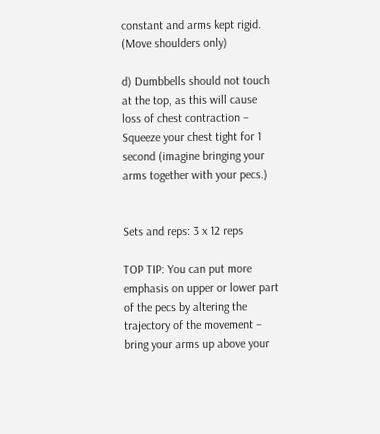constant and arms kept rigid. (Move shoulders only)

d) Dumbbells should not touch at the top, as this will cause loss of chest contraction – Squeeze your chest tight for 1 second (imagine bringing your arms together with your pecs.)


Sets and reps: 3 x 12 reps

TOP TIP: You can put more emphasis on upper or lower part of the pecs by altering the trajectory of the movement –  bring your arms up above your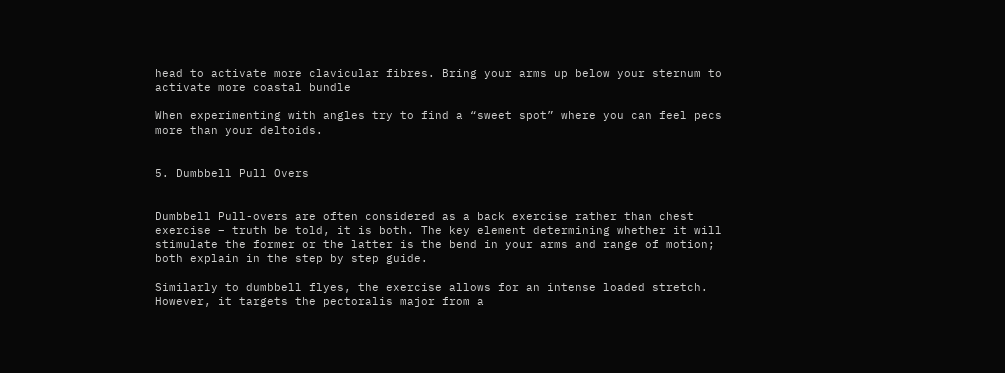head to activate more clavicular fibres. Bring your arms up below your sternum to activate more coastal bundle

When experimenting with angles try to find a “sweet spot” where you can feel pecs more than your deltoids.


5. Dumbbell Pull Overs


Dumbbell Pull-overs are often considered as a back exercise rather than chest exercise – truth be told, it is both. The key element determining whether it will stimulate the former or the latter is the bend in your arms and range of motion; both explain in the step by step guide.

Similarly to dumbbell flyes, the exercise allows for an intense loaded stretch. However, it targets the pectoralis major from a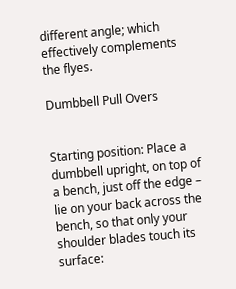different angle; which effectively complements the flyes.

Dumbbell Pull Overs


Starting position: Place a dumbbell upright, on top of a bench, just off the edge – lie on your back across the bench, so that only your shoulder blades touch its surface: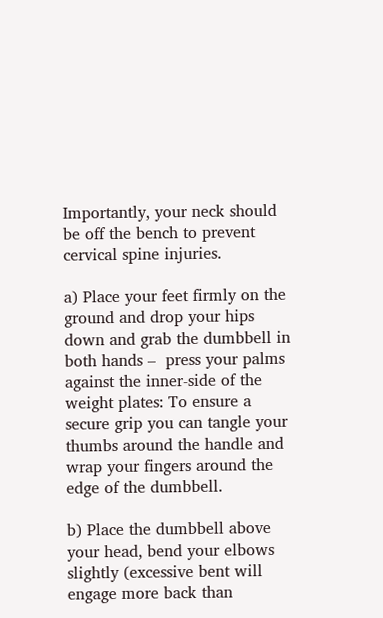Importantly, your neck should be off the bench to prevent cervical spine injuries.

a) Place your feet firmly on the ground and drop your hips down and grab the dumbbell in both hands –  press your palms against the inner-side of the weight plates: To ensure a secure grip you can tangle your thumbs around the handle and wrap your fingers around the edge of the dumbbell.

b) Place the dumbbell above your head, bend your elbows slightly (excessive bent will engage more back than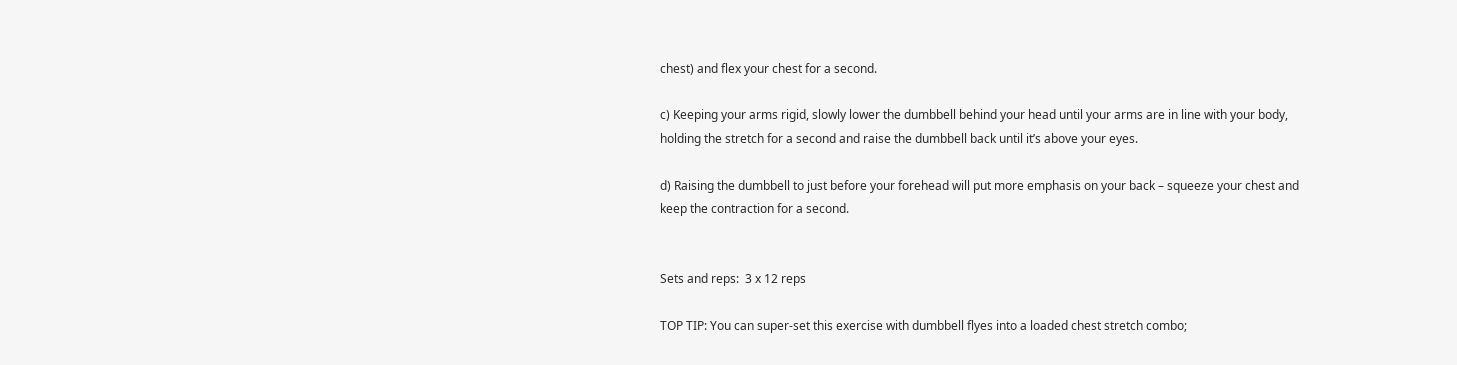chest) and flex your chest for a second.

c) Keeping your arms rigid, slowly lower the dumbbell behind your head until your arms are in line with your body, holding the stretch for a second and raise the dumbbell back until it’s above your eyes.

d) Raising the dumbbell to just before your forehead will put more emphasis on your back – squeeze your chest and keep the contraction for a second.


Sets and reps:  3 x 12 reps

TOP TIP: You can super-set this exercise with dumbbell flyes into a loaded chest stretch combo;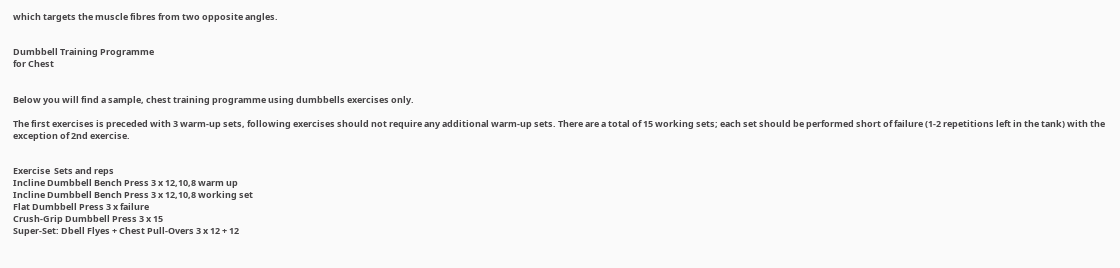which targets the muscle fibres from two opposite angles.


Dumbbell Training Programme
for Chest


Below you will find a sample, chest training programme using dumbbells exercises only.

The first exercises is preceded with 3 warm-up sets, following exercises should not require any additional warm-up sets. There are a total of 15 working sets; each set should be performed short of failure (1-2 repetitions left in the tank) with the exception of 2nd exercise.


Exercise  Sets and reps
Incline Dumbbell Bench Press 3 x 12,10,8 warm up
Incline Dumbbell Bench Press 3 x 12,10,8 working set
Flat Dumbbell Press 3 x failure
Crush-Grip Dumbbell Press 3 x 15
Super-Set: Dbell Flyes + Chest Pull-Overs 3 x 12 + 12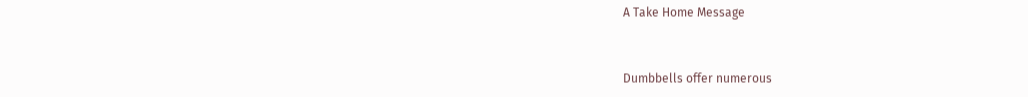A Take Home Message


Dumbbells offer numerous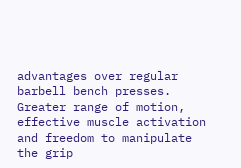advantages over regular barbell bench presses. Greater range of motion, effective muscle activation and freedom to manipulate the grip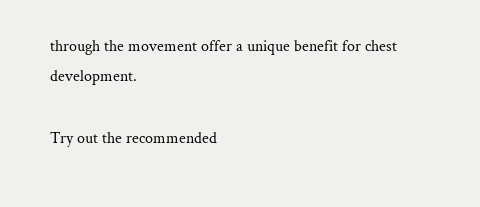through the movement offer a unique benefit for chest development.

Try out the recommended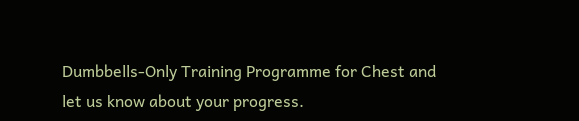Dumbbells-Only Training Programme for Chest and let us know about your progress.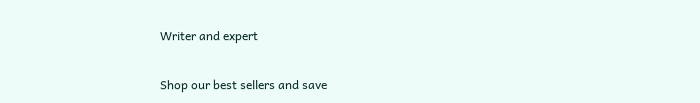Writer and expert

Shop our best sellers and save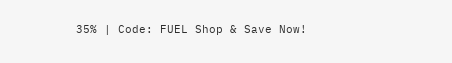35% | Code: FUEL Shop & Save Now!